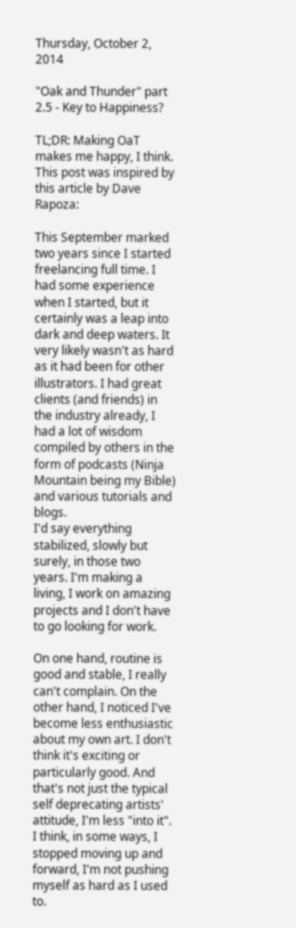Thursday, October 2, 2014

"Oak and Thunder" part 2.5 - Key to Happiness?

TL;DR: Making OaT makes me happy, I think.
This post was inspired by this article by Dave Rapoza:

This September marked two years since I started freelancing full time. I had some experience when I started, but it certainly was a leap into dark and deep waters. It very likely wasn't as hard as it had been for other illustrators. I had great clients (and friends) in the industry already, I had a lot of wisdom compiled by others in the form of podcasts (Ninja Mountain being my Bible) and various tutorials and blogs.
I'd say everything stabilized, slowly but surely, in those two years. I'm making a living, I work on amazing projects and I don't have to go looking for work.

On one hand, routine is good and stable, I really can't complain. On the other hand, I noticed I've become less enthusiastic about my own art. I don't think it's exciting or particularly good. And that's not just the typical self deprecating artists' attitude, I'm less "into it". I think, in some ways, I stopped moving up and forward, I'm not pushing myself as hard as I used to.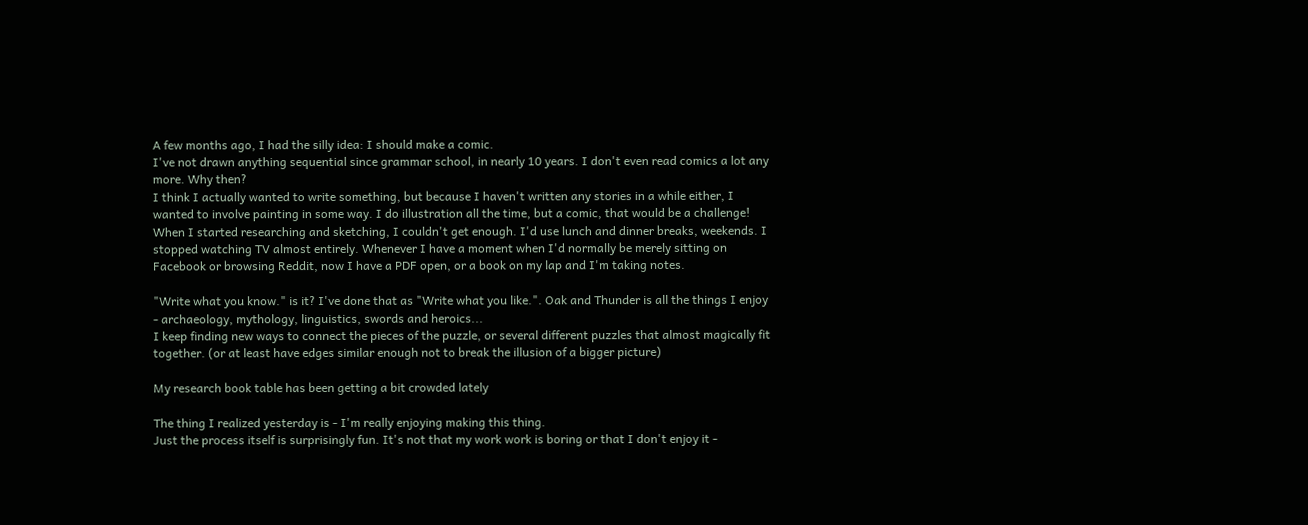A few months ago, I had the silly idea: I should make a comic.
I've not drawn anything sequential since grammar school, in nearly 10 years. I don't even read comics a lot any more. Why then?
I think I actually wanted to write something, but because I haven't written any stories in a while either, I wanted to involve painting in some way. I do illustration all the time, but a comic, that would be a challenge!
When I started researching and sketching, I couldn't get enough. I'd use lunch and dinner breaks, weekends. I stopped watching TV almost entirely. Whenever I have a moment when I'd normally be merely sitting on Facebook or browsing Reddit, now I have a PDF open, or a book on my lap and I'm taking notes.

"Write what you know." is it? I've done that as "Write what you like.". Oak and Thunder is all the things I enjoy - archaeology, mythology, linguistics, swords and heroics...
I keep finding new ways to connect the pieces of the puzzle, or several different puzzles that almost magically fit together. (or at least have edges similar enough not to break the illusion of a bigger picture)

My research book table has been getting a bit crowded lately

The thing I realized yesterday is - I'm really enjoying making this thing.
Just the process itself is surprisingly fun. It's not that my work work is boring or that I don't enjoy it -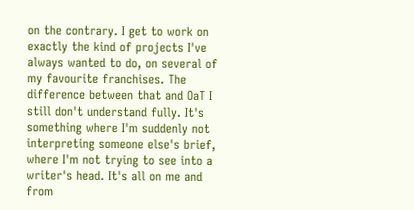on the contrary. I get to work on exactly the kind of projects I've always wanted to do, on several of my favourite franchises. The difference between that and OaT I still don't understand fully. It's something where I'm suddenly not interpreting someone else's brief, where I'm not trying to see into a writer's head. It's all on me and from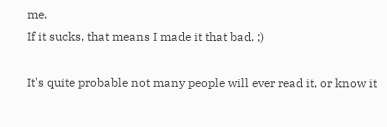me.
If it sucks, that means I made it that bad. ;)

It's quite probable not many people will ever read it, or know it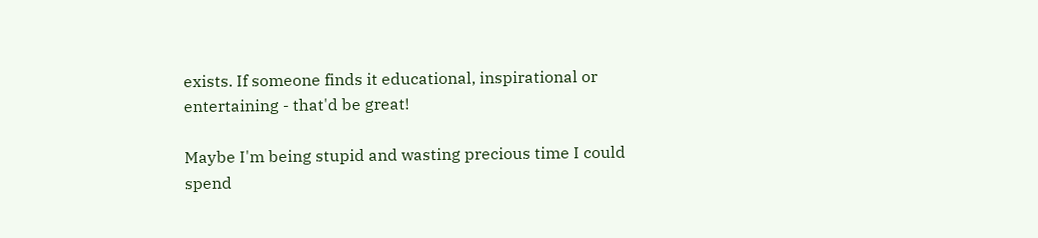exists. If someone finds it educational, inspirational or entertaining - that'd be great!

Maybe I'm being stupid and wasting precious time I could spend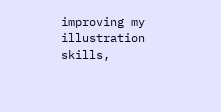improving my illustration skills,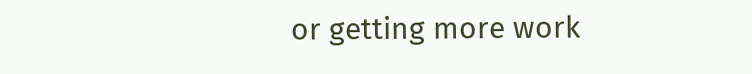or getting more work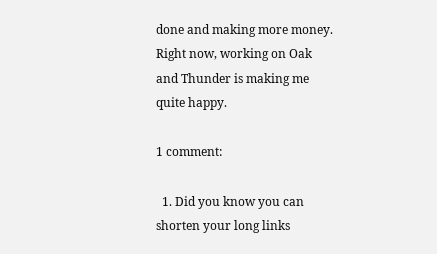done and making more money.
Right now, working on Oak and Thunder is making me quite happy.

1 comment:

  1. Did you know you can shorten your long links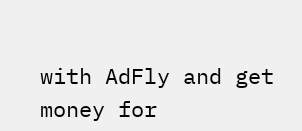with AdFly and get money for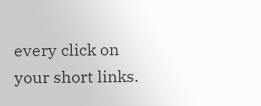every click on your short links.